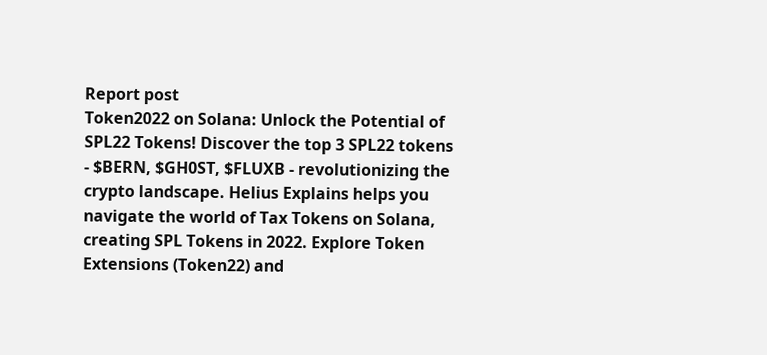Report post
Token2022 on Solana: Unlock the Potential of SPL22 Tokens! Discover the top 3 SPL22 tokens - $BERN, $GH0ST, $FLUXB - revolutionizing the crypto landscape. Helius Explains helps you navigate the world of Tax Tokens on Solana, creating SPL Tokens in 2022. Explore Token Extensions (Token22) and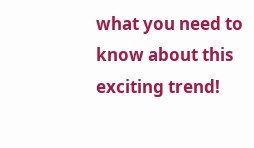what you need to know about this exciting trend!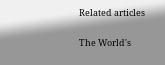Related articles

The World's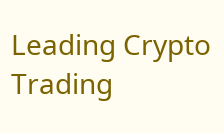Leading Crypto Trading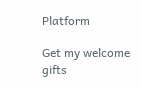Platform

Get my welcome gifts